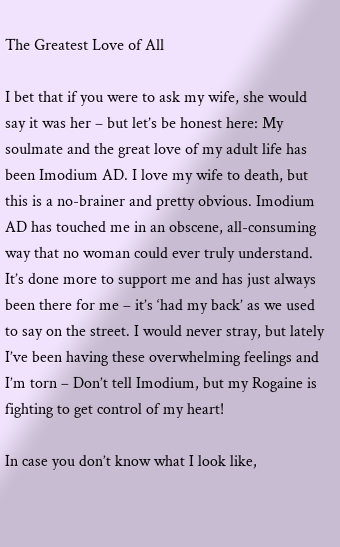The Greatest Love of All

I bet that if you were to ask my wife, she would say it was her – but let’s be honest here: My soulmate and the great love of my adult life has been Imodium AD. I love my wife to death, but this is a no-brainer and pretty obvious. Imodium  AD has touched me in an obscene, all-consuming way that no woman could ever truly understand. It’s done more to support me and has just always been there for me – it’s ‘had my back’ as we used to say on the street. I would never stray, but lately I’ve been having these overwhelming feelings and I’m torn – Don’t tell Imodium, but my Rogaine is fighting to get control of my heart!

In case you don’t know what I look like,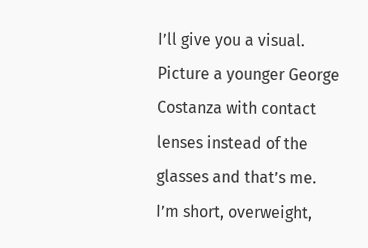I’ll give you a visual. Picture a younger George Costanza with contact lenses instead of the glasses and that’s me. I’m short, overweight,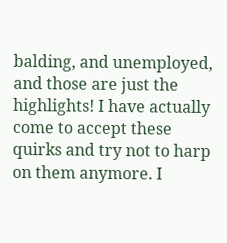balding, and unemployed, and those are just the highlights! I have actually come to accept these quirks and try not to harp on them anymore. I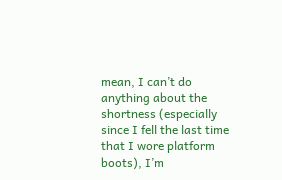mean, I can’t do anything about the shortness (especially since I fell the last time that I wore platform boots), I’m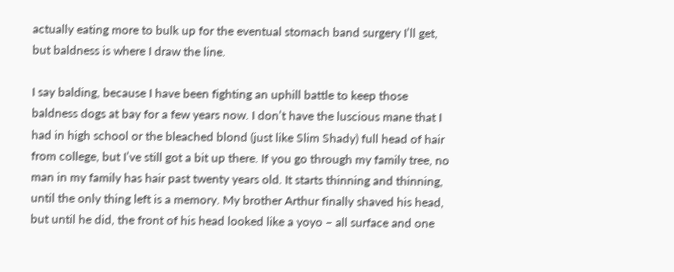actually eating more to bulk up for the eventual stomach band surgery I’ll get, but baldness is where I draw the line.

I say balding, because I have been fighting an uphill battle to keep those baldness dogs at bay for a few years now. I don’t have the luscious mane that I had in high school or the bleached blond (just like Slim Shady) full head of hair from college, but I’ve still got a bit up there. If you go through my family tree, no man in my family has hair past twenty years old. It starts thinning and thinning, until the only thing left is a memory. My brother Arthur finally shaved his head, but until he did, the front of his head looked like a yoyo – all surface and one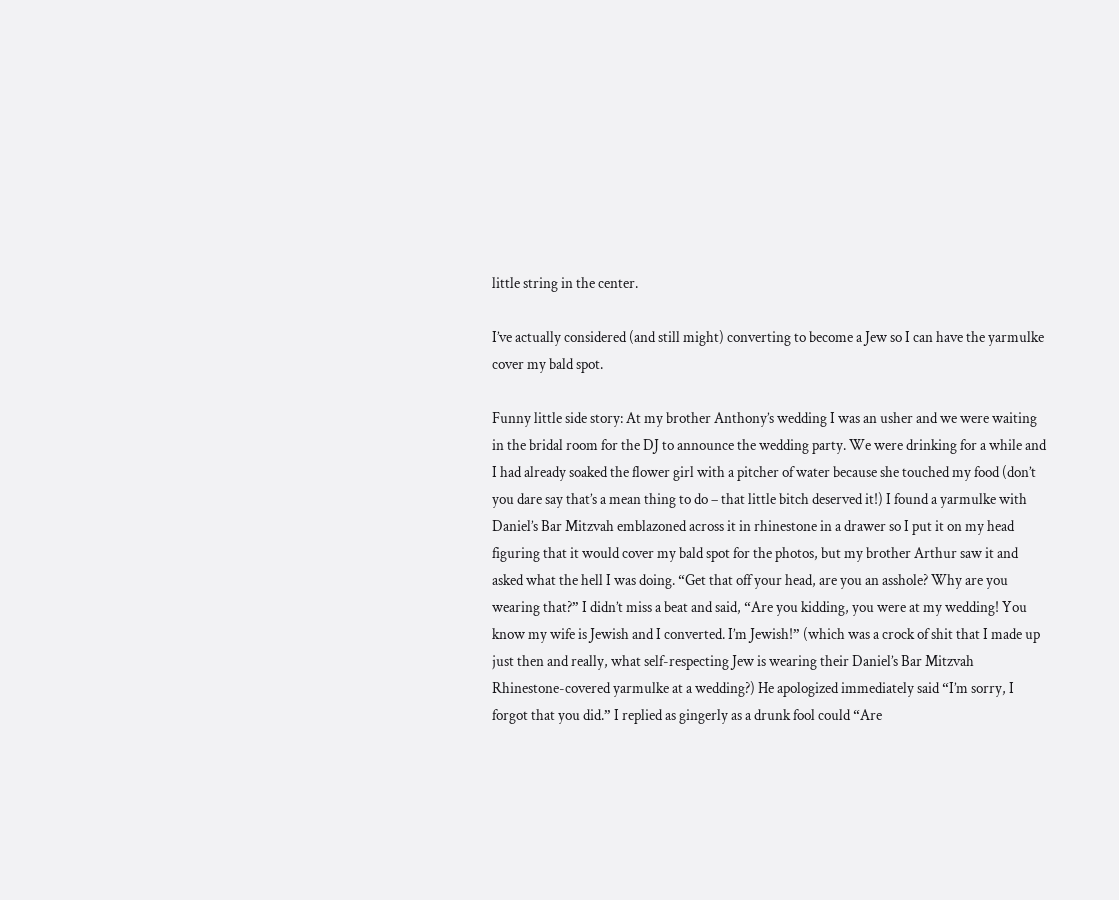little string in the center.

I’ve actually considered (and still might) converting to become a Jew so I can have the yarmulke cover my bald spot.

Funny little side story: At my brother Anthony’s wedding I was an usher and we were waiting in the bridal room for the DJ to announce the wedding party. We were drinking for a while and I had already soaked the flower girl with a pitcher of water because she touched my food (don’t you dare say that’s a mean thing to do – that little bitch deserved it!) I found a yarmulke with Daniel’s Bar Mitzvah emblazoned across it in rhinestone in a drawer so I put it on my head figuring that it would cover my bald spot for the photos, but my brother Arthur saw it and asked what the hell I was doing. “Get that off your head, are you an asshole? Why are you wearing that?” I didn’t miss a beat and said, “Are you kidding, you were at my wedding! You know my wife is Jewish and I converted. I’m Jewish!” (which was a crock of shit that I made up just then and really, what self-respecting Jew is wearing their Daniel’s Bar Mitzvah Rhinestone-covered yarmulke at a wedding?) He apologized immediately said “I’m sorry, I forgot that you did.” I replied as gingerly as a drunk fool could “Are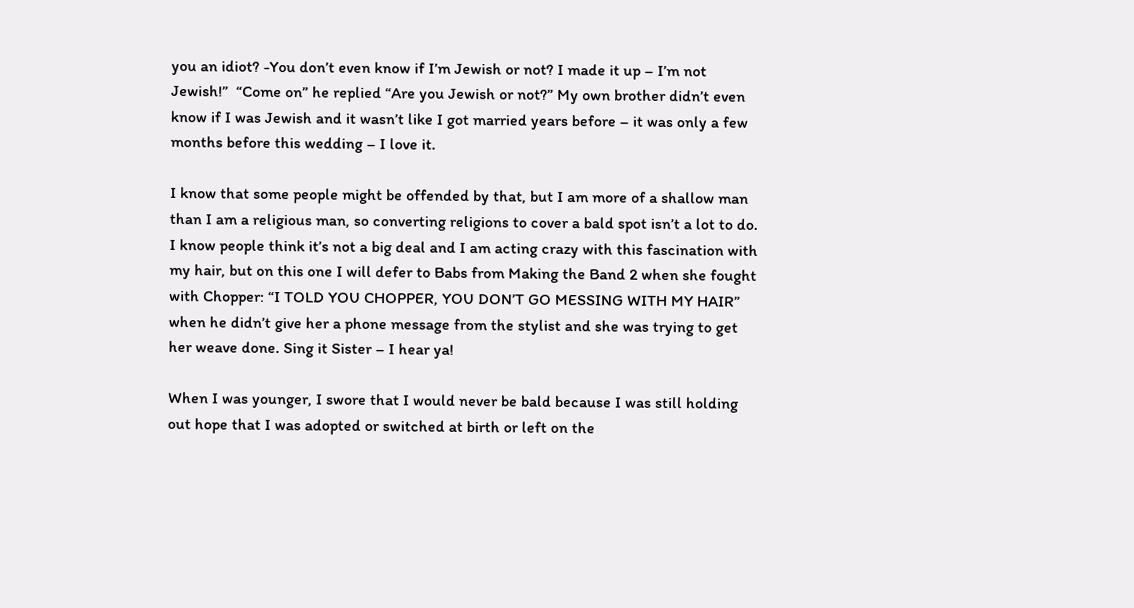you an idiot? -You don’t even know if I’m Jewish or not? I made it up – I’m not Jewish!”  “Come on” he replied “Are you Jewish or not?” My own brother didn’t even know if I was Jewish and it wasn’t like I got married years before – it was only a few months before this wedding – I love it.

I know that some people might be offended by that, but I am more of a shallow man than I am a religious man, so converting religions to cover a bald spot isn’t a lot to do. I know people think it’s not a big deal and I am acting crazy with this fascination with my hair, but on this one I will defer to Babs from Making the Band 2 when she fought with Chopper: “I TOLD YOU CHOPPER, YOU DON’T GO MESSING WITH MY HAIR” when he didn’t give her a phone message from the stylist and she was trying to get her weave done. Sing it Sister – I hear ya!

When I was younger, I swore that I would never be bald because I was still holding out hope that I was adopted or switched at birth or left on the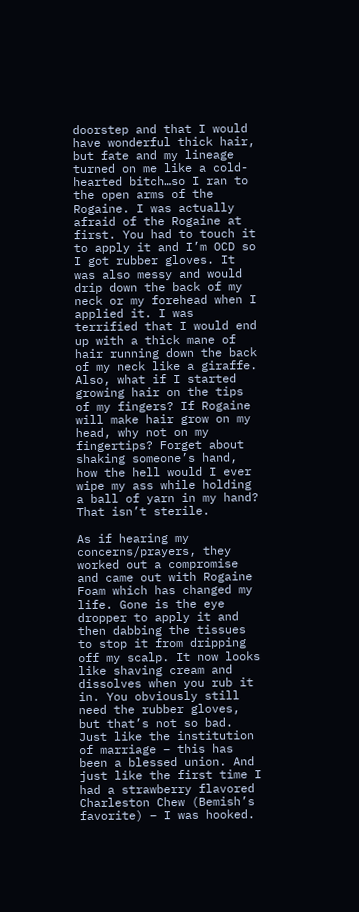doorstep and that I would have wonderful thick hair, but fate and my lineage turned on me like a cold-hearted bitch…so I ran to the open arms of the Rogaine. I was actually afraid of the Rogaine at first. You had to touch it to apply it and I’m OCD so I got rubber gloves. It was also messy and would drip down the back of my neck or my forehead when I applied it. I was terrified that I would end up with a thick mane of hair running down the back of my neck like a giraffe. Also, what if I started growing hair on the tips of my fingers? If Rogaine will make hair grow on my head, why not on my fingertips? Forget about shaking someone’s hand, how the hell would I ever wipe my ass while holding a ball of yarn in my hand? That isn’t sterile.

As if hearing my concerns/prayers, they worked out a compromise and came out with Rogaine Foam which has changed my life. Gone is the eye dropper to apply it and then dabbing the tissues to stop it from dripping off my scalp. It now looks like shaving cream and dissolves when you rub it in. You obviously still need the rubber gloves, but that’s not so bad. Just like the institution of marriage – this has been a blessed union. And just like the first time I had a strawberry flavored Charleston Chew (Bemish’s favorite) – I was hooked.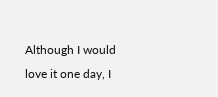Although I would love it one day, I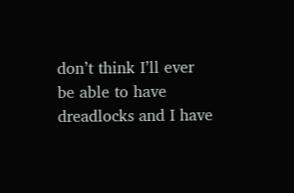don’t think I’ll ever be able to have dreadlocks and I have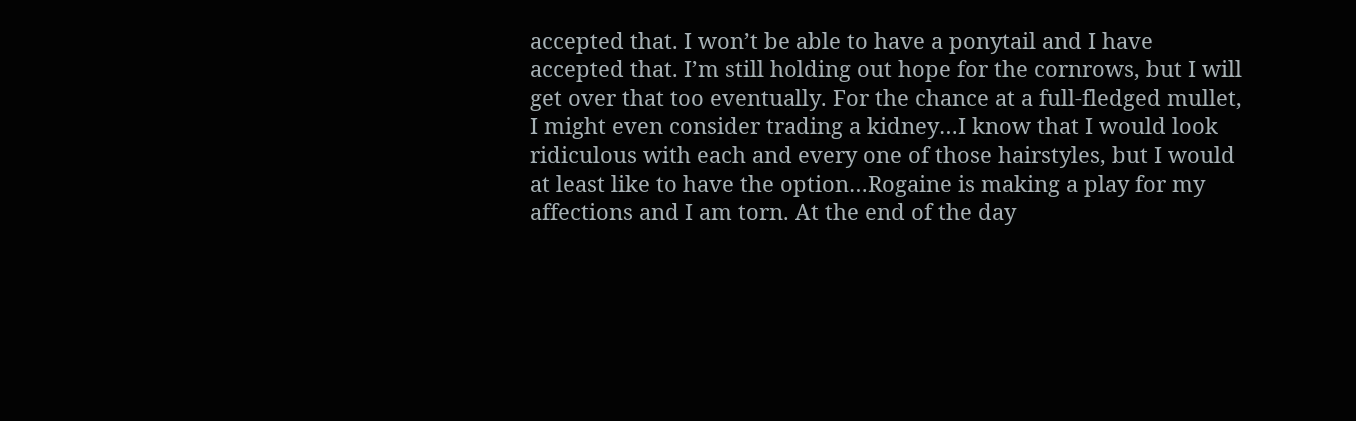accepted that. I won’t be able to have a ponytail and I have accepted that. I’m still holding out hope for the cornrows, but I will get over that too eventually. For the chance at a full-fledged mullet, I might even consider trading a kidney…I know that I would look ridiculous with each and every one of those hairstyles, but I would at least like to have the option…Rogaine is making a play for my affections and I am torn. At the end of the day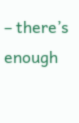– there’s enough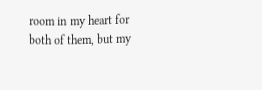room in my heart for both of them, but my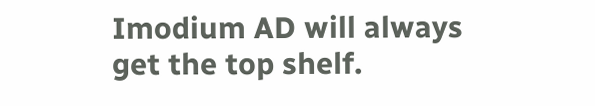Imodium AD will always get the top shelf.